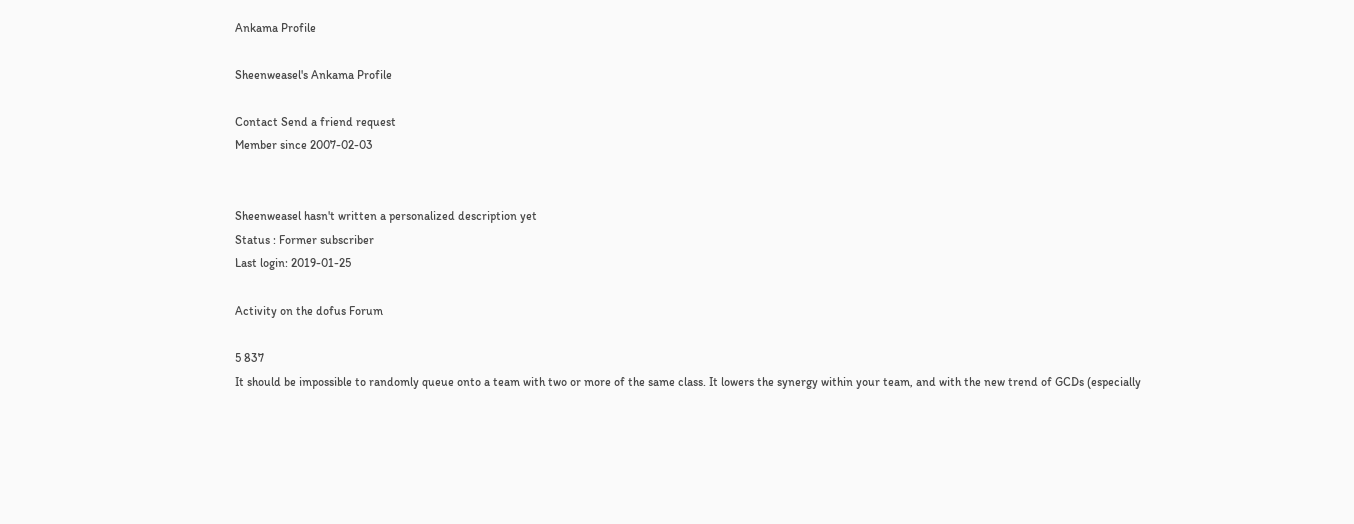Ankama Profile

Sheenweasel's Ankama Profile

Contact Send a friend request
Member since 2007-02-03


Sheenweasel hasn't written a personalized description yet
Status : Former subscriber
Last login: 2019-01-25

Activity on the dofus Forum

5 837
It should be impossible to randomly queue onto a team with two or more of the same class. It lowers the synergy within your team, and with the new trend of GCDs (especially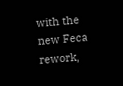with the new Feca rework,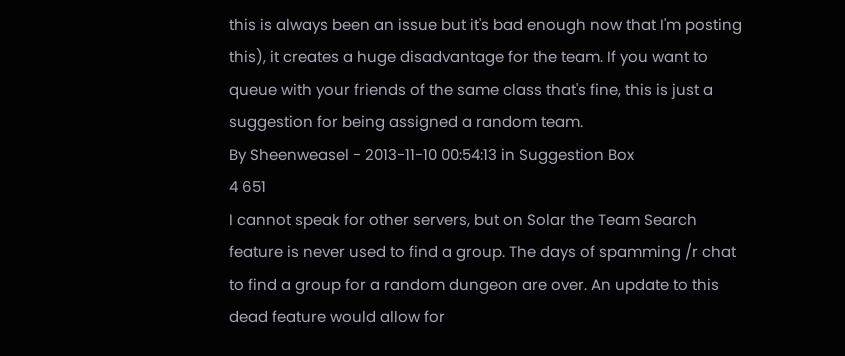this is always been an issue but it's bad enough now that I'm posting this), it creates a huge disadvantage for the team. If you want to queue with your friends of the same class that's fine, this is just a suggestion for being assigned a random team.
By Sheenweasel - 2013-11-10 00:54:13 in Suggestion Box
4 651
I cannot speak for other servers, but on Solar the Team Search feature is never used to find a group. The days of spamming /r chat to find a group for a random dungeon are over. An update to this dead feature would allow for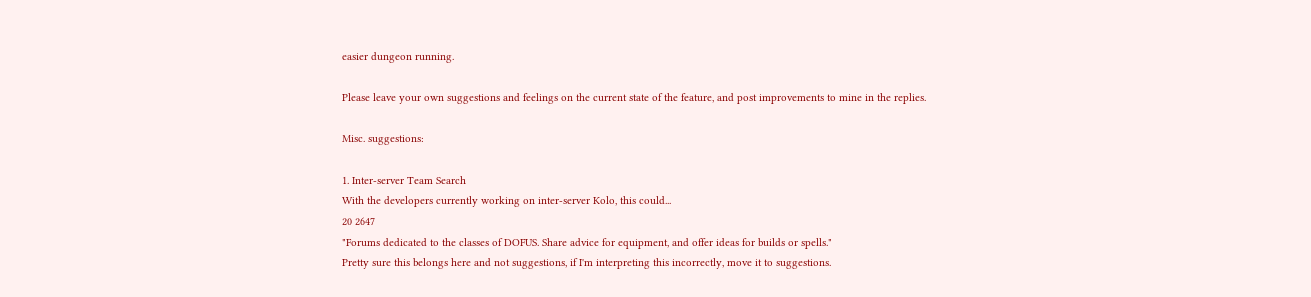easier dungeon running.

Please leave your own suggestions and feelings on the current state of the feature, and post improvements to mine in the replies.

Misc. suggestions:

1. Inter-server Team Search
With the developers currently working on inter-server Kolo, this could...
20 2647
"Forums dedicated to the classes of DOFUS. Share advice for equipment, and offer ideas for builds or spells."
Pretty sure this belongs here and not suggestions, if I'm interpreting this incorrectly, move it to suggestions.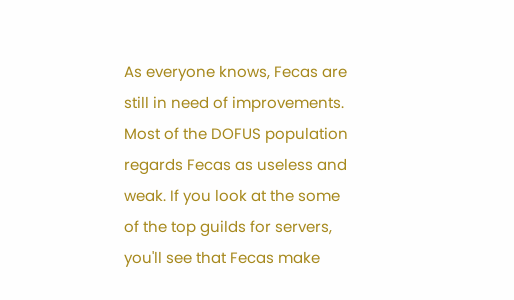As everyone knows, Fecas are still in need of improvements. Most of the DOFUS population regards Fecas as useless and weak. If you look at the some of the top guilds for servers, you'll see that Fecas make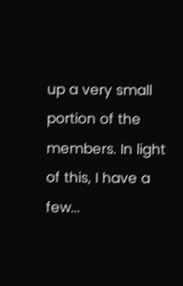up a very small portion of the members. In light of this, I have a few...